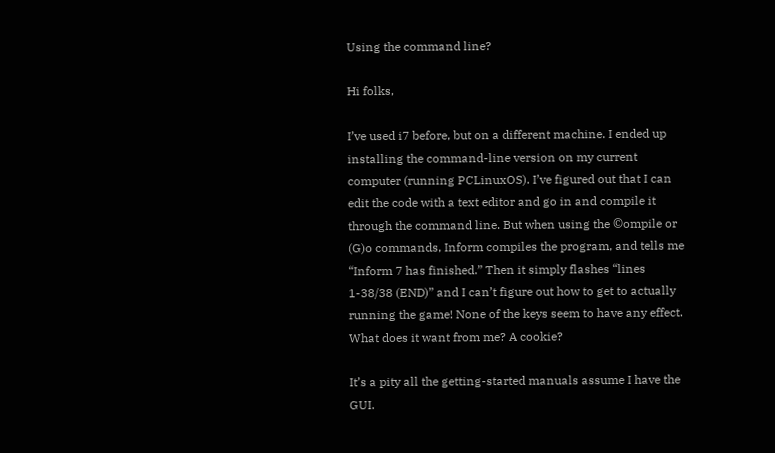Using the command line?

Hi folks,

I’ve used i7 before, but on a different machine. I ended up installing the command-line version on my current computer (running PCLinuxOS). I’ve figured out that I can edit the code with a text editor and go in and compile it through the command line. But when using the ©ompile or (G)o commands, Inform compiles the program, and tells me “Inform 7 has finished.” Then it simply flashes “lines 1-38/38 (END)” and I can’t figure out how to get to actually running the game! None of the keys seem to have any effect. What does it want from me? A cookie?

It’s a pity all the getting-started manuals assume I have the GUI.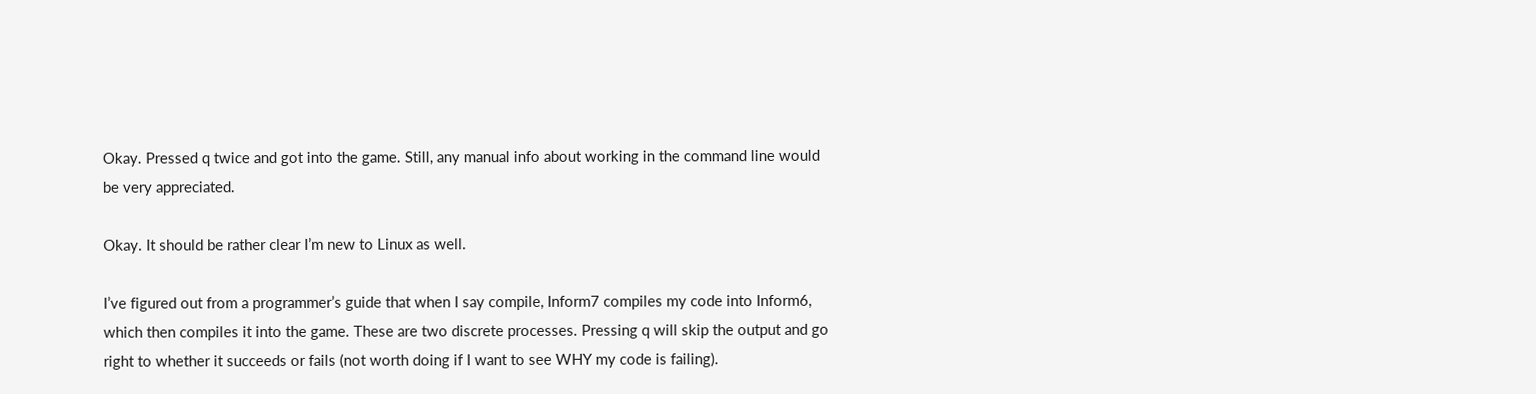Okay. Pressed q twice and got into the game. Still, any manual info about working in the command line would be very appreciated.

Okay. It should be rather clear I’m new to Linux as well.

I’ve figured out from a programmer’s guide that when I say compile, Inform7 compiles my code into Inform6, which then compiles it into the game. These are two discrete processes. Pressing q will skip the output and go right to whether it succeeds or fails (not worth doing if I want to see WHY my code is failing).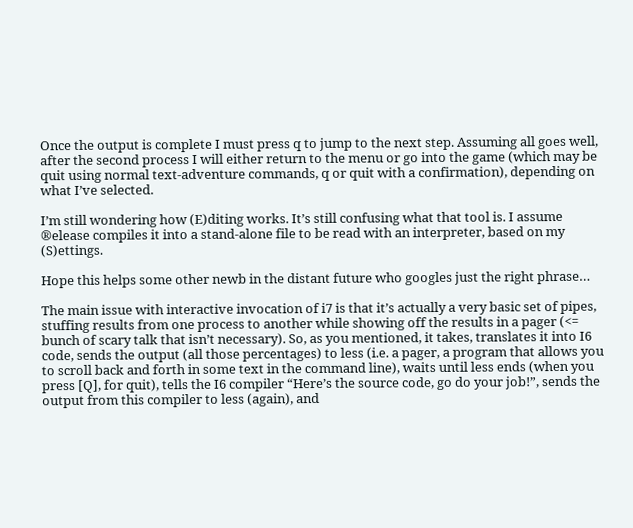Once the output is complete I must press q to jump to the next step. Assuming all goes well, after the second process I will either return to the menu or go into the game (which may be quit using normal text-adventure commands, q or quit with a confirmation), depending on what I’ve selected.

I’m still wondering how (E)diting works. It’s still confusing what that tool is. I assume ®elease compiles it into a stand-alone file to be read with an interpreter, based on my (S)ettings.

Hope this helps some other newb in the distant future who googles just the right phrase…

The main issue with interactive invocation of i7 is that it’s actually a very basic set of pipes, stuffing results from one process to another while showing off the results in a pager (<= bunch of scary talk that isn’t necessary). So, as you mentioned, it takes, translates it into I6 code, sends the output (all those percentages) to less (i.e. a pager, a program that allows you to scroll back and forth in some text in the command line), waits until less ends (when you press [Q], for quit), tells the I6 compiler “Here’s the source code, go do your job!”, sends the output from this compiler to less (again), and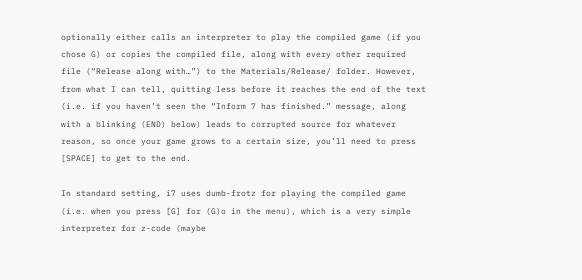optionally either calls an interpreter to play the compiled game (if you chose G) or copies the compiled file, along with every other required file (“Release along with…”) to the Materials/Release/ folder. However, from what I can tell, quitting less before it reaches the end of the text (i.e. if you haven’t seen the “Inform 7 has finished.” message, along with a blinking (END) below) leads to corrupted source for whatever reason, so once your game grows to a certain size, you’ll need to press [SPACE] to get to the end.

In standard setting, i7 uses dumb-frotz for playing the compiled game (i.e. when you press [G] for (G)o in the menu), which is a very simple interpreter for z-code (maybe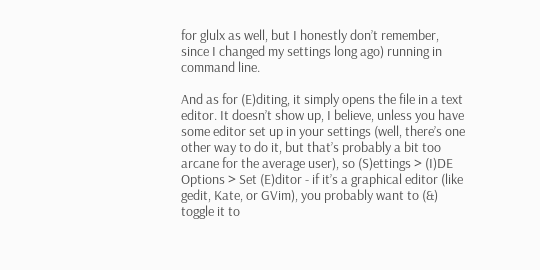for glulx as well, but I honestly don’t remember, since I changed my settings long ago) running in command line.

And as for (E)diting, it simply opens the file in a text editor. It doesn’t show up, I believe, unless you have some editor set up in your settings (well, there’s one other way to do it, but that’s probably a bit too arcane for the average user), so (S)ettings > (I)DE Options > Set (E)ditor - if it’s a graphical editor (like gedit, Kate, or GVim), you probably want to (&) toggle it to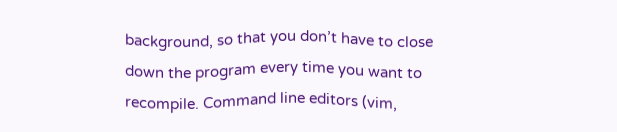background, so that you don’t have to close down the program every time you want to recompile. Command line editors (vim,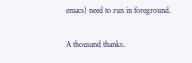emacs) need to run in foreground.

A thousand thanks.